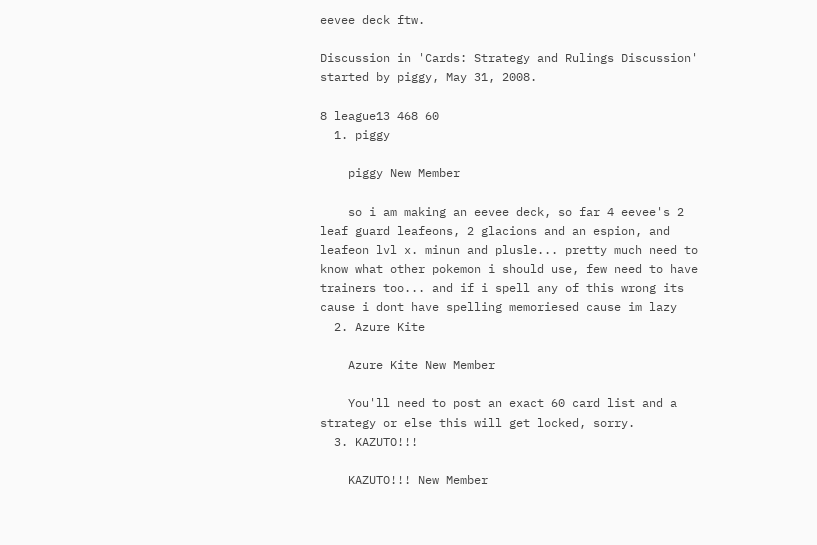eevee deck ftw.

Discussion in 'Cards: Strategy and Rulings Discussion' started by piggy, May 31, 2008.

8 league13 468 60
  1. piggy

    piggy New Member

    so i am making an eevee deck, so far 4 eevee's 2 leaf guard leafeons, 2 glacions and an espion, and leafeon lvl x. minun and plusle... pretty much need to know what other pokemon i should use, few need to have trainers too... and if i spell any of this wrong its cause i dont have spelling memoriesed cause im lazy
  2. Azure Kite

    Azure Kite New Member

    You'll need to post an exact 60 card list and a strategy or else this will get locked, sorry.
  3. KAZUTO!!!

    KAZUTO!!! New Member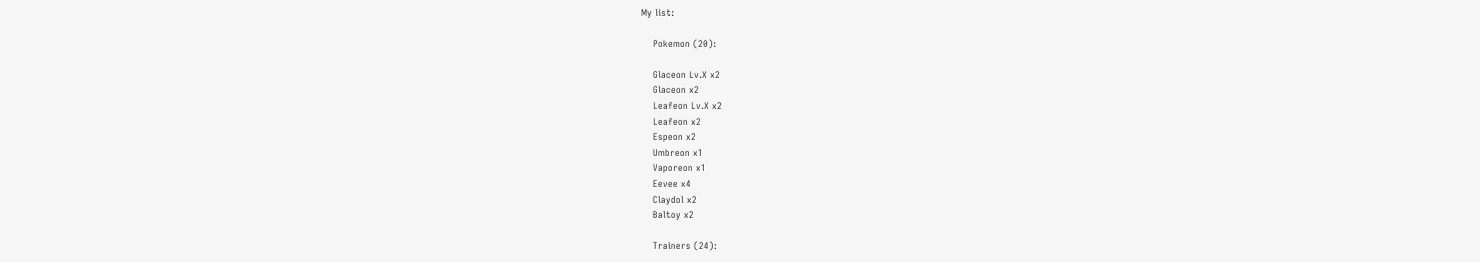My list:

    Pokemon (20):

    Glaceon Lv.X x2
    Glaceon x2
    Leafeon Lv.X x2
    Leafeon x2
    Espeon x2
    Umbreon x1
    Vaporeon x1
    Eevee x4
    Claydol x2
    Baltoy x2

    Trainers (24):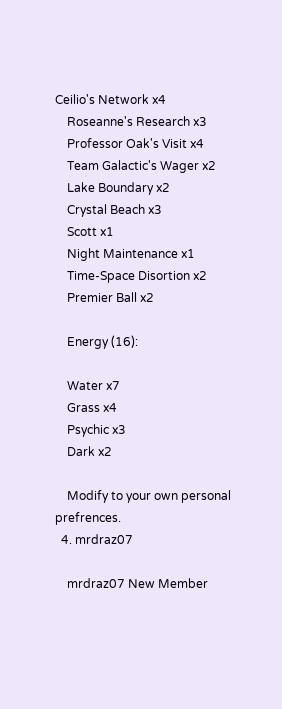Ceilio's Network x4
    Roseanne's Research x3
    Professor Oak's Visit x4
    Team Galactic's Wager x2
    Lake Boundary x2
    Crystal Beach x3
    Scott x1
    Night Maintenance x1
    Time-Space Disortion x2
    Premier Ball x2

    Energy (16):

    Water x7
    Grass x4
    Psychic x3
    Dark x2

    Modify to your own personal prefrences.
  4. mrdraz07

    mrdraz07 New Member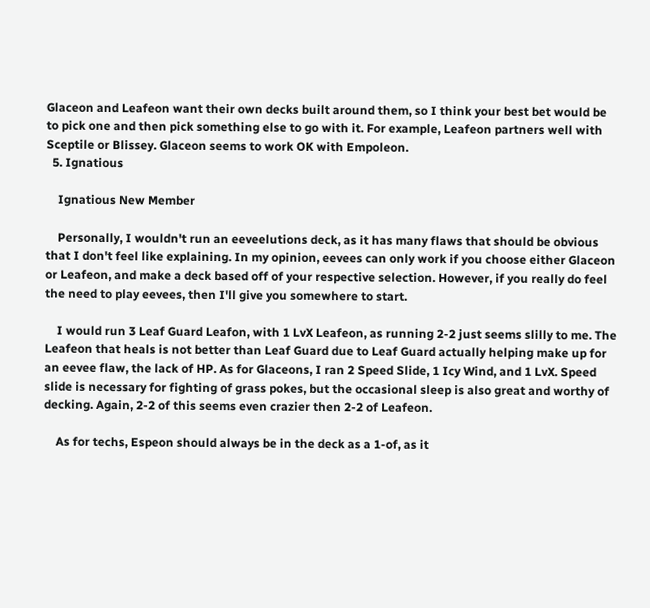Glaceon and Leafeon want their own decks built around them, so I think your best bet would be to pick one and then pick something else to go with it. For example, Leafeon partners well with Sceptile or Blissey. Glaceon seems to work OK with Empoleon.
  5. Ignatious

    Ignatious New Member

    Personally, I wouldn't run an eeveelutions deck, as it has many flaws that should be obvious that I don't feel like explaining. In my opinion, eevees can only work if you choose either Glaceon or Leafeon, and make a deck based off of your respective selection. However, if you really do feel the need to play eevees, then I'll give you somewhere to start.

    I would run 3 Leaf Guard Leafon, with 1 LvX Leafeon, as running 2-2 just seems slilly to me. The Leafeon that heals is not better than Leaf Guard due to Leaf Guard actually helping make up for an eevee flaw, the lack of HP. As for Glaceons, I ran 2 Speed Slide, 1 Icy Wind, and 1 LvX. Speed slide is necessary for fighting of grass pokes, but the occasional sleep is also great and worthy of decking. Again, 2-2 of this seems even crazier then 2-2 of Leafeon.

    As for techs, Espeon should always be in the deck as a 1-of, as it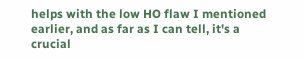helps with the low HO flaw I mentioned earlier, and as far as I can tell, it's a crucial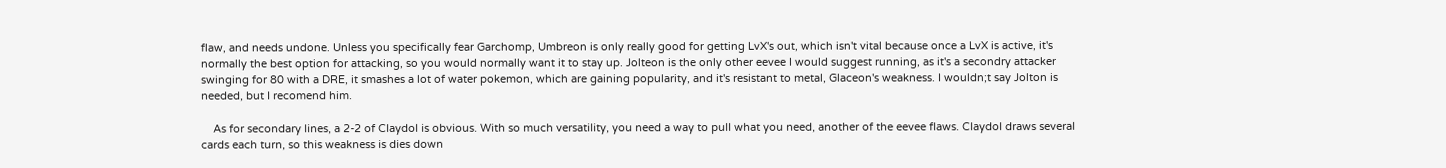flaw, and needs undone. Unless you specifically fear Garchomp, Umbreon is only really good for getting LvX's out, which isn't vital because once a LvX is active, it's normally the best option for attacking, so you would normally want it to stay up. Jolteon is the only other eevee I would suggest running, as it's a secondry attacker swinging for 80 with a DRE, it smashes a lot of water pokemon, which are gaining popularity, and it's resistant to metal, Glaceon's weakness. I wouldn;t say Jolton is needed, but I recomend him.

    As for secondary lines, a 2-2 of Claydol is obvious. With so much versatility, you need a way to pull what you need, another of the eevee flaws. Claydol draws several cards each turn, so this weakness is dies down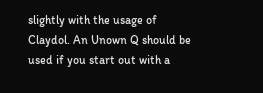slightly with the usage of Claydol. An Unown Q should be used if you start out with a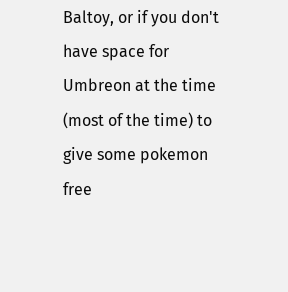Baltoy, or if you don't have space for Umbreon at the time (most of the time) to give some pokemon free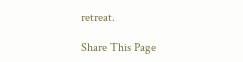retreat.

Share This Page